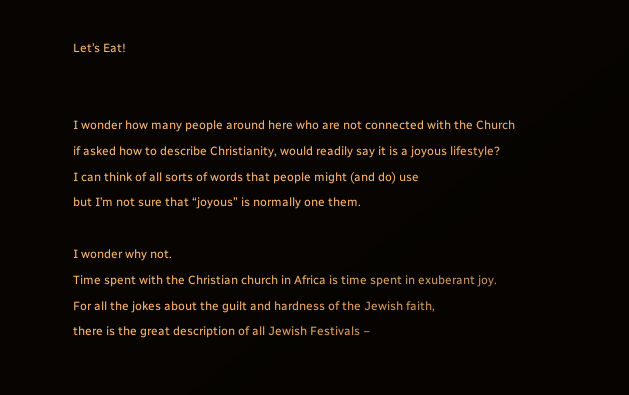Let’s Eat!


I wonder how many people around here who are not connected with the Church
if asked how to describe Christianity, would readily say it is a joyous lifestyle?
I can think of all sorts of words that people might (and do) use
but I’m not sure that “joyous” is normally one them.

I wonder why not.
Time spent with the Christian church in Africa is time spent in exuberant joy.
For all the jokes about the guilt and hardness of the Jewish faith,
there is the great description of all Jewish Festivals –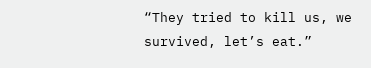“They tried to kill us, we survived, let’s eat.”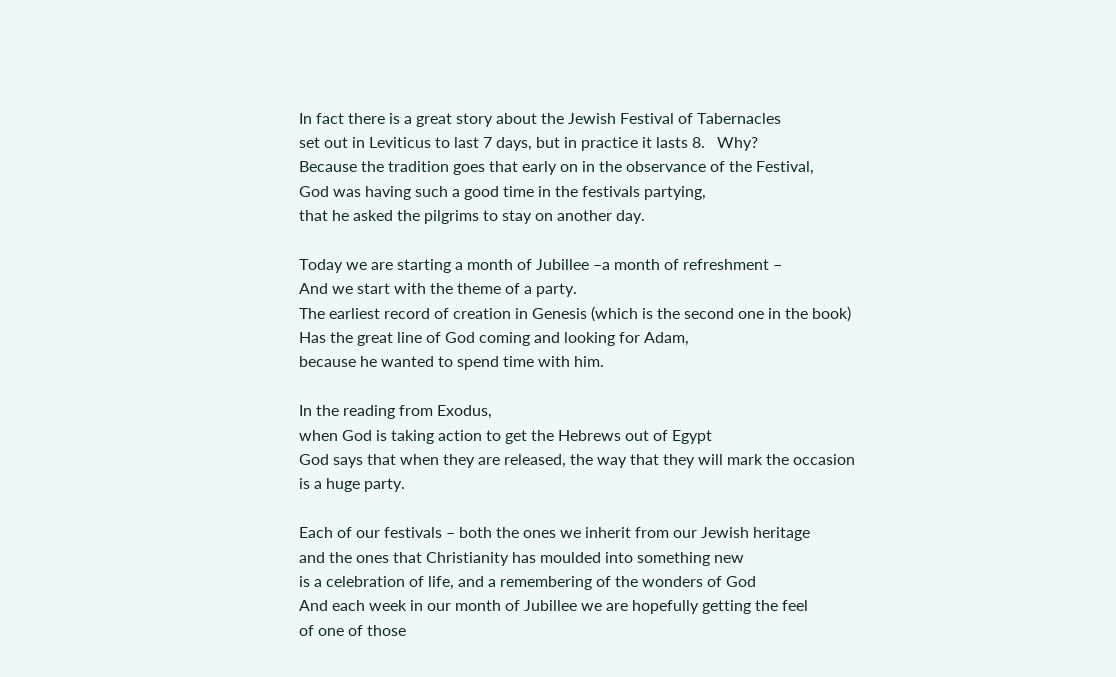In fact there is a great story about the Jewish Festival of Tabernacles
set out in Leviticus to last 7 days, but in practice it lasts 8.   Why?
Because the tradition goes that early on in the observance of the Festival,
God was having such a good time in the festivals partying,
that he asked the pilgrims to stay on another day.

Today we are starting a month of Jubillee –a month of refreshment –
And we start with the theme of a party.
The earliest record of creation in Genesis (which is the second one in the book)
Has the great line of God coming and looking for Adam,
because he wanted to spend time with him.

In the reading from Exodus,
when God is taking action to get the Hebrews out of Egypt
God says that when they are released, the way that they will mark the occasion
is a huge party.

Each of our festivals – both the ones we inherit from our Jewish heritage
and the ones that Christianity has moulded into something new
is a celebration of life, and a remembering of the wonders of God
And each week in our month of Jubillee we are hopefully getting the feel
of one of those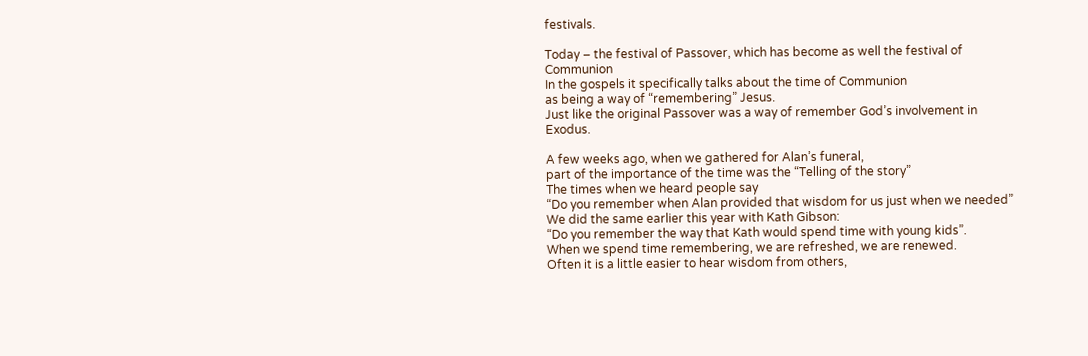festivals.

Today – the festival of Passover, which has become as well the festival of Communion
In the gospels it specifically talks about the time of Communion
as being a way of “remembering” Jesus.
Just like the original Passover was a way of remember God’s involvement in Exodus.

A few weeks ago, when we gathered for Alan’s funeral,
part of the importance of the time was the “Telling of the story”
The times when we heard people say
“Do you remember when Alan provided that wisdom for us just when we needed”
We did the same earlier this year with Kath Gibson:
“Do you remember the way that Kath would spend time with young kids”.
When we spend time remembering, we are refreshed, we are renewed.
Often it is a little easier to hear wisdom from others,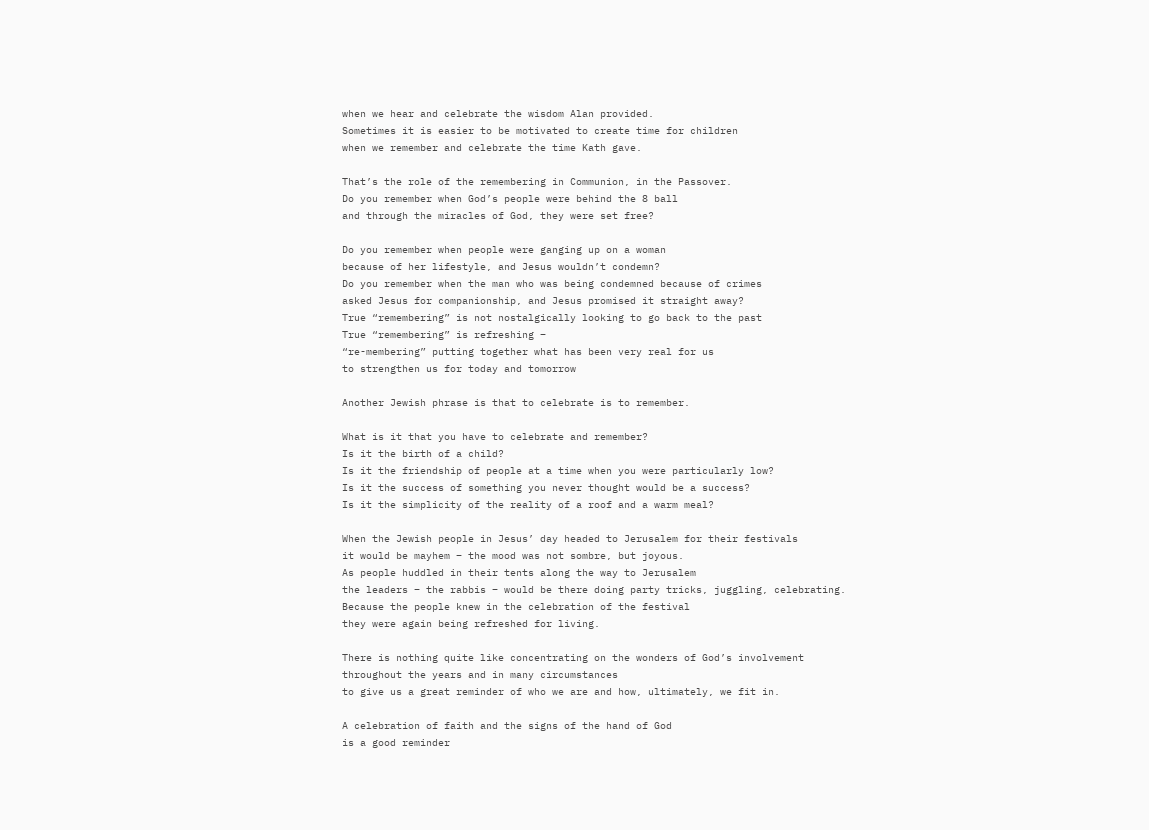when we hear and celebrate the wisdom Alan provided.
Sometimes it is easier to be motivated to create time for children
when we remember and celebrate the time Kath gave.

That’s the role of the remembering in Communion, in the Passover.
Do you remember when God’s people were behind the 8 ball
and through the miracles of God, they were set free?

Do you remember when people were ganging up on a woman
because of her lifestyle, and Jesus wouldn’t condemn?
Do you remember when the man who was being condemned because of crimes
asked Jesus for companionship, and Jesus promised it straight away?
True “remembering” is not nostalgically looking to go back to the past
True “remembering” is refreshing –
“re-membering” putting together what has been very real for us
to strengthen us for today and tomorrow

Another Jewish phrase is that to celebrate is to remember.

What is it that you have to celebrate and remember?
Is it the birth of a child?
Is it the friendship of people at a time when you were particularly low?
Is it the success of something you never thought would be a success?
Is it the simplicity of the reality of a roof and a warm meal?

When the Jewish people in Jesus’ day headed to Jerusalem for their festivals
it would be mayhem – the mood was not sombre, but joyous.
As people huddled in their tents along the way to Jerusalem
the leaders – the rabbis – would be there doing party tricks, juggling, celebrating.
Because the people knew in the celebration of the festival
they were again being refreshed for living.

There is nothing quite like concentrating on the wonders of God’s involvement
throughout the years and in many circumstances
to give us a great reminder of who we are and how, ultimately, we fit in.

A celebration of faith and the signs of the hand of God
is a good reminder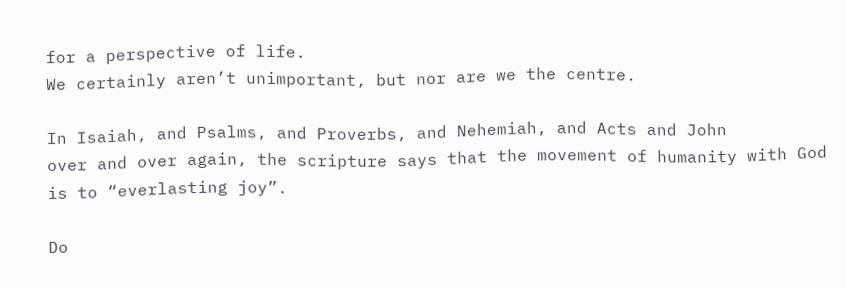for a perspective of life.
We certainly aren’t unimportant, but nor are we the centre.

In Isaiah, and Psalms, and Proverbs, and Nehemiah, and Acts and John
over and over again, the scripture says that the movement of humanity with God
is to “everlasting joy”.

Do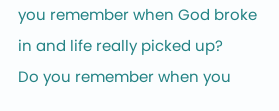you remember when God broke in and life really picked up?
Do you remember when you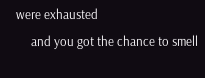were exhausted
     and you got the chance to smell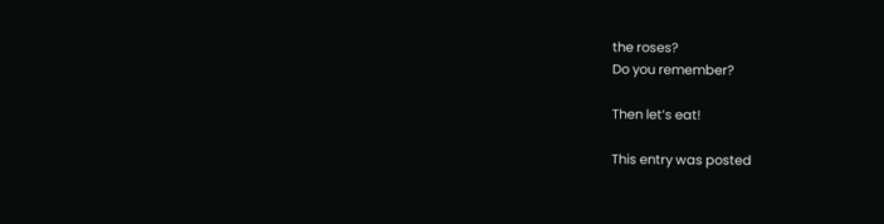the roses?
Do you remember?

Then let’s eat!

This entry was posted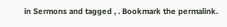in Sermons and tagged , . Bookmark the permalink.